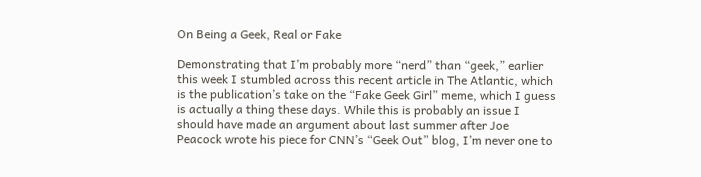On Being a Geek, Real or Fake

Demonstrating that I’m probably more “nerd” than “geek,” earlier this week I stumbled across this recent article in The Atlantic, which is the publication’s take on the “Fake Geek Girl” meme, which I guess is actually a thing these days. While this is probably an issue I should have made an argument about last summer after Joe Peacock wrote his piece for CNN’s “Geek Out” blog, I’m never one to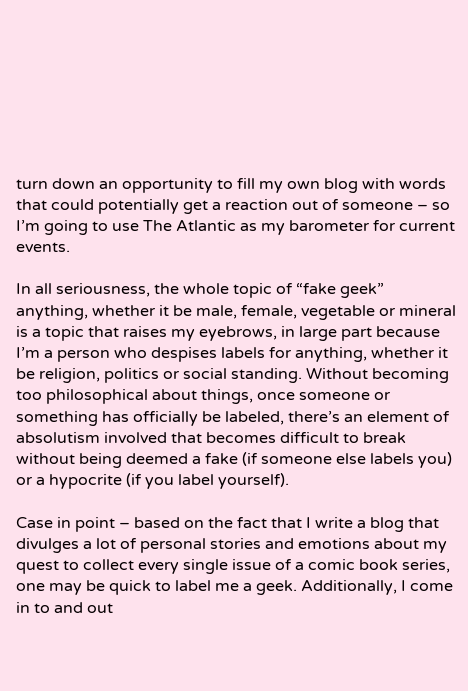turn down an opportunity to fill my own blog with words that could potentially get a reaction out of someone – so I’m going to use The Atlantic as my barometer for current events.

In all seriousness, the whole topic of “fake geek” anything, whether it be male, female, vegetable or mineral is a topic that raises my eyebrows, in large part because I’m a person who despises labels for anything, whether it be religion, politics or social standing. Without becoming too philosophical about things, once someone or something has officially be labeled, there’s an element of absolutism involved that becomes difficult to break without being deemed a fake (if someone else labels you) or a hypocrite (if you label yourself).

Case in point – based on the fact that I write a blog that divulges a lot of personal stories and emotions about my quest to collect every single issue of a comic book series, one may be quick to label me a geek. Additionally, I come in to and out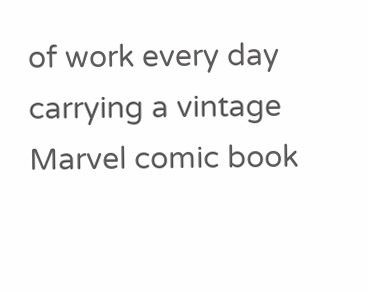of work every day carrying a vintage Marvel comic book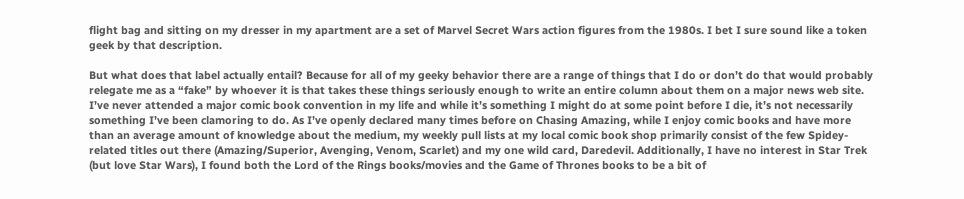flight bag and sitting on my dresser in my apartment are a set of Marvel Secret Wars action figures from the 1980s. I bet I sure sound like a token geek by that description.

But what does that label actually entail? Because for all of my geeky behavior there are a range of things that I do or don’t do that would probably relegate me as a “fake” by whoever it is that takes these things seriously enough to write an entire column about them on a major news web site. I’ve never attended a major comic book convention in my life and while it’s something I might do at some point before I die, it’s not necessarily something I’ve been clamoring to do. As I’ve openly declared many times before on Chasing Amazing, while I enjoy comic books and have more than an average amount of knowledge about the medium, my weekly pull lists at my local comic book shop primarily consist of the few Spidey-related titles out there (Amazing/Superior, Avenging, Venom, Scarlet) and my one wild card, Daredevil. Additionally, I have no interest in Star Trek (but love Star Wars), I found both the Lord of the Rings books/movies and the Game of Thrones books to be a bit of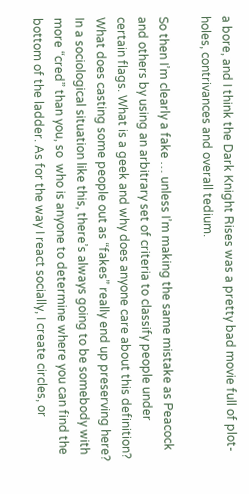a bore, and I think the Dark Knight Rises was a pretty bad movie full of plot-holes, contrivances and overall tedium.

So then I’m clearly a fake … unless I’m making the same mistake as Peacock and others by using an arbitrary set of criteria to classify people under certain flags. What is a geek and why does anyone care about this definition? What does casting some people out as “fakes” really end up preserving here? In a sociological situation like this, there’s always going to be somebody with more “cred” than you, so  who is anyone to determine where you can find the bottom of the ladder. As for the way I react socially, I create circles, or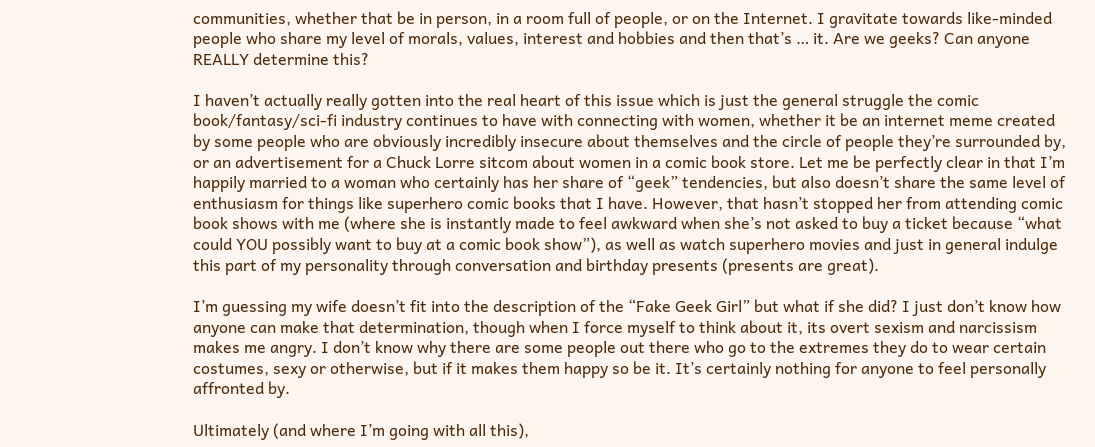communities, whether that be in person, in a room full of people, or on the Internet. I gravitate towards like-minded people who share my level of morals, values, interest and hobbies and then that’s … it. Are we geeks? Can anyone REALLY determine this?

I haven’t actually really gotten into the real heart of this issue which is just the general struggle the comic book/fantasy/sci-fi industry continues to have with connecting with women, whether it be an internet meme created by some people who are obviously incredibly insecure about themselves and the circle of people they’re surrounded by, or an advertisement for a Chuck Lorre sitcom about women in a comic book store. Let me be perfectly clear in that I’m happily married to a woman who certainly has her share of “geek” tendencies, but also doesn’t share the same level of enthusiasm for things like superhero comic books that I have. However, that hasn’t stopped her from attending comic book shows with me (where she is instantly made to feel awkward when she’s not asked to buy a ticket because “what could YOU possibly want to buy at a comic book show”), as well as watch superhero movies and just in general indulge this part of my personality through conversation and birthday presents (presents are great).

I’m guessing my wife doesn’t fit into the description of the “Fake Geek Girl” but what if she did? I just don’t know how anyone can make that determination, though when I force myself to think about it, its overt sexism and narcissism makes me angry. I don’t know why there are some people out there who go to the extremes they do to wear certain costumes, sexy or otherwise, but if it makes them happy so be it. It’s certainly nothing for anyone to feel personally affronted by.

Ultimately (and where I’m going with all this),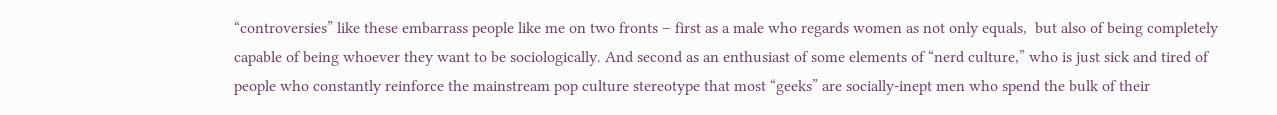“controversies” like these embarrass people like me on two fronts – first as a male who regards women as not only equals,  but also of being completely capable of being whoever they want to be sociologically. And second as an enthusiast of some elements of “nerd culture,” who is just sick and tired of people who constantly reinforce the mainstream pop culture stereotype that most “geeks” are socially-inept men who spend the bulk of their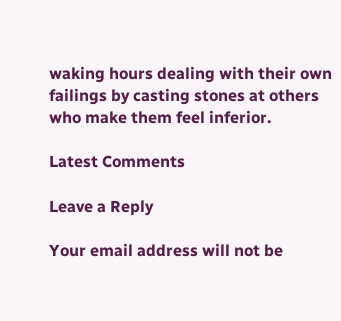waking hours dealing with their own failings by casting stones at others who make them feel inferior.

Latest Comments

Leave a Reply

Your email address will not be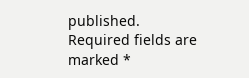published. Required fields are marked *